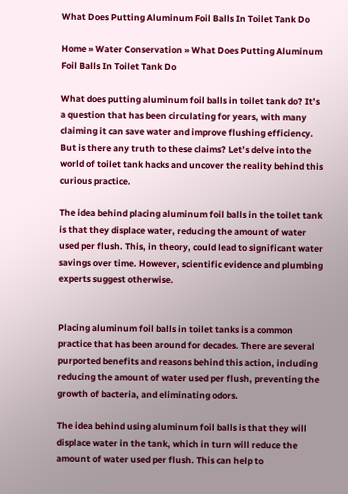What Does Putting Aluminum Foil Balls In Toilet Tank Do

Home » Water Conservation » What Does Putting Aluminum Foil Balls In Toilet Tank Do

What does putting aluminum foil balls in toilet tank do? It’s a question that has been circulating for years, with many claiming it can save water and improve flushing efficiency. But is there any truth to these claims? Let’s delve into the world of toilet tank hacks and uncover the reality behind this curious practice.

The idea behind placing aluminum foil balls in the toilet tank is that they displace water, reducing the amount of water used per flush. This, in theory, could lead to significant water savings over time. However, scientific evidence and plumbing experts suggest otherwise.


Placing aluminum foil balls in toilet tanks is a common practice that has been around for decades. There are several purported benefits and reasons behind this action, including reducing the amount of water used per flush, preventing the growth of bacteria, and eliminating odors.

The idea behind using aluminum foil balls is that they will displace water in the tank, which in turn will reduce the amount of water used per flush. This can help to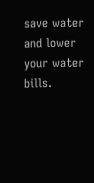save water and lower your water bills.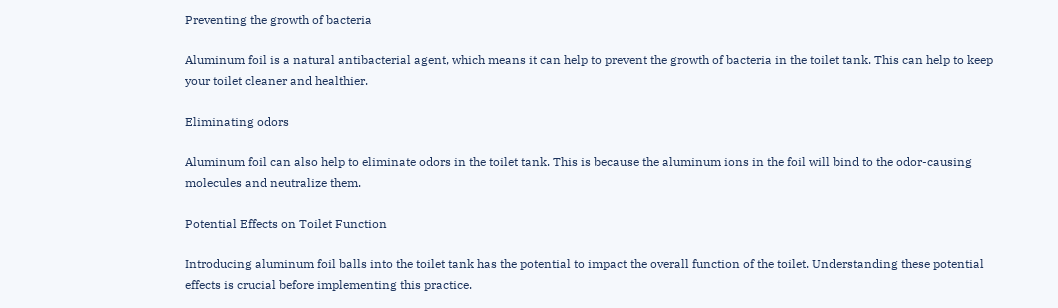Preventing the growth of bacteria

Aluminum foil is a natural antibacterial agent, which means it can help to prevent the growth of bacteria in the toilet tank. This can help to keep your toilet cleaner and healthier.

Eliminating odors

Aluminum foil can also help to eliminate odors in the toilet tank. This is because the aluminum ions in the foil will bind to the odor-causing molecules and neutralize them.

Potential Effects on Toilet Function

Introducing aluminum foil balls into the toilet tank has the potential to impact the overall function of the toilet. Understanding these potential effects is crucial before implementing this practice.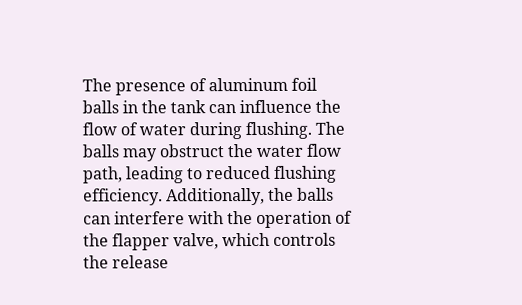The presence of aluminum foil balls in the tank can influence the flow of water during flushing. The balls may obstruct the water flow path, leading to reduced flushing efficiency. Additionally, the balls can interfere with the operation of the flapper valve, which controls the release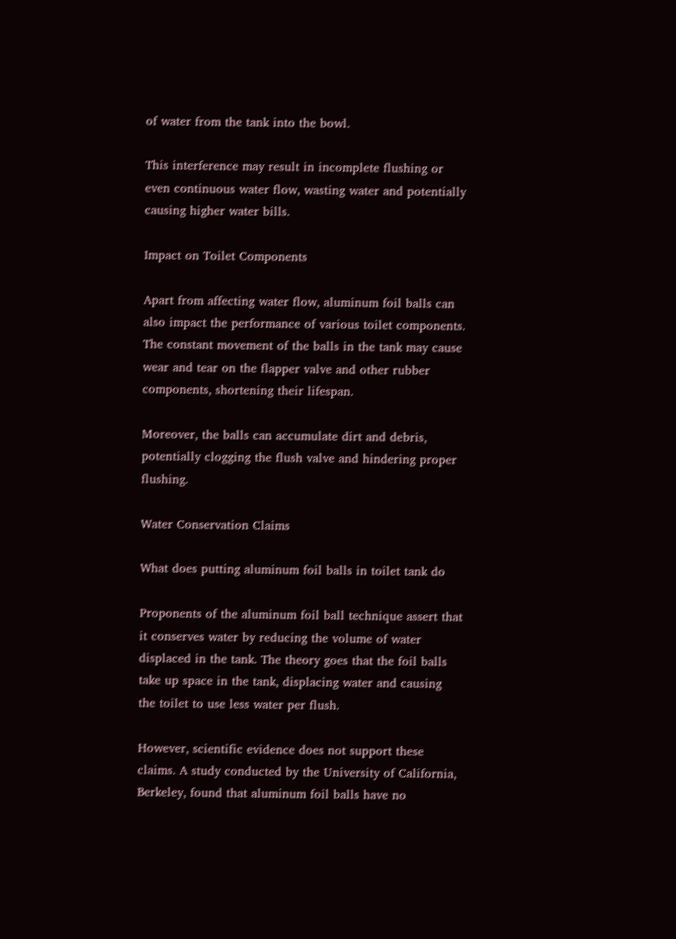of water from the tank into the bowl.

This interference may result in incomplete flushing or even continuous water flow, wasting water and potentially causing higher water bills.

Impact on Toilet Components

Apart from affecting water flow, aluminum foil balls can also impact the performance of various toilet components. The constant movement of the balls in the tank may cause wear and tear on the flapper valve and other rubber components, shortening their lifespan.

Moreover, the balls can accumulate dirt and debris, potentially clogging the flush valve and hindering proper flushing.

Water Conservation Claims

What does putting aluminum foil balls in toilet tank do

Proponents of the aluminum foil ball technique assert that it conserves water by reducing the volume of water displaced in the tank. The theory goes that the foil balls take up space in the tank, displacing water and causing the toilet to use less water per flush.

However, scientific evidence does not support these claims. A study conducted by the University of California, Berkeley, found that aluminum foil balls have no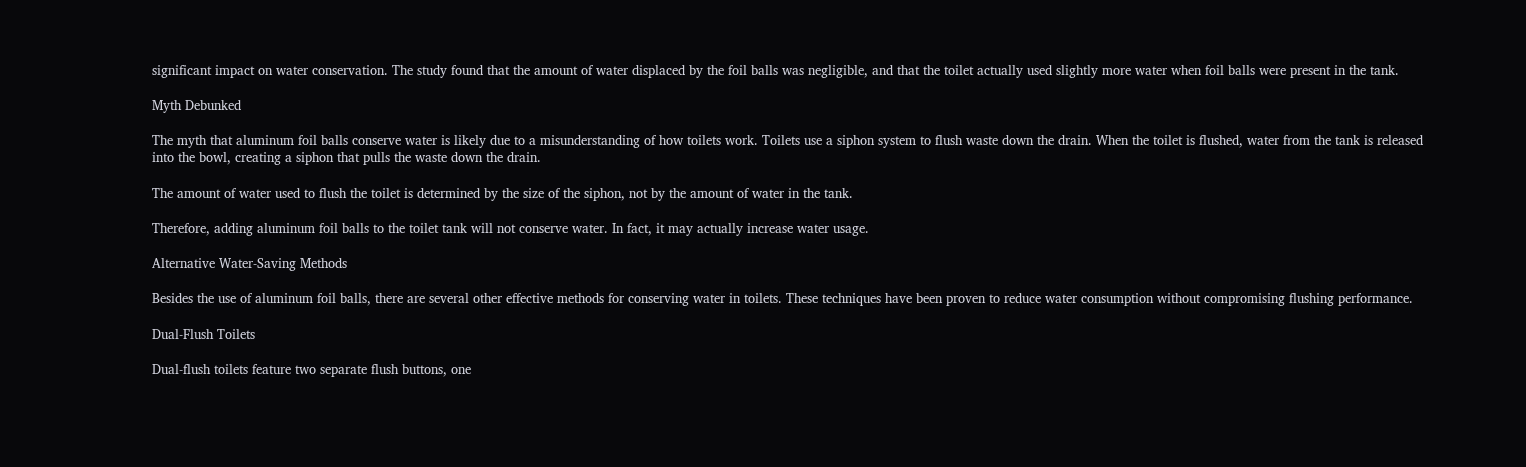significant impact on water conservation. The study found that the amount of water displaced by the foil balls was negligible, and that the toilet actually used slightly more water when foil balls were present in the tank.

Myth Debunked

The myth that aluminum foil balls conserve water is likely due to a misunderstanding of how toilets work. Toilets use a siphon system to flush waste down the drain. When the toilet is flushed, water from the tank is released into the bowl, creating a siphon that pulls the waste down the drain.

The amount of water used to flush the toilet is determined by the size of the siphon, not by the amount of water in the tank.

Therefore, adding aluminum foil balls to the toilet tank will not conserve water. In fact, it may actually increase water usage.

Alternative Water-Saving Methods

Besides the use of aluminum foil balls, there are several other effective methods for conserving water in toilets. These techniques have been proven to reduce water consumption without compromising flushing performance.

Dual-Flush Toilets

Dual-flush toilets feature two separate flush buttons, one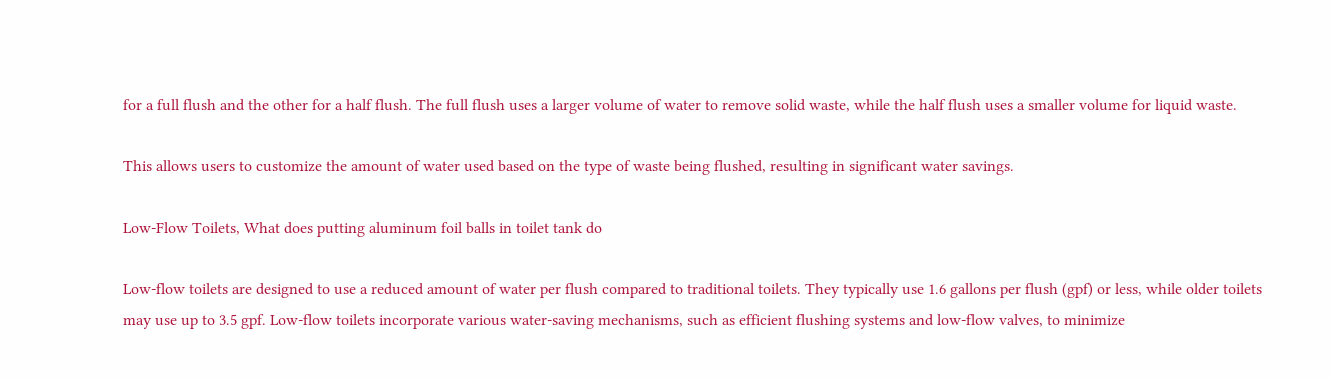for a full flush and the other for a half flush. The full flush uses a larger volume of water to remove solid waste, while the half flush uses a smaller volume for liquid waste.

This allows users to customize the amount of water used based on the type of waste being flushed, resulting in significant water savings.

Low-Flow Toilets, What does putting aluminum foil balls in toilet tank do

Low-flow toilets are designed to use a reduced amount of water per flush compared to traditional toilets. They typically use 1.6 gallons per flush (gpf) or less, while older toilets may use up to 3.5 gpf. Low-flow toilets incorporate various water-saving mechanisms, such as efficient flushing systems and low-flow valves, to minimize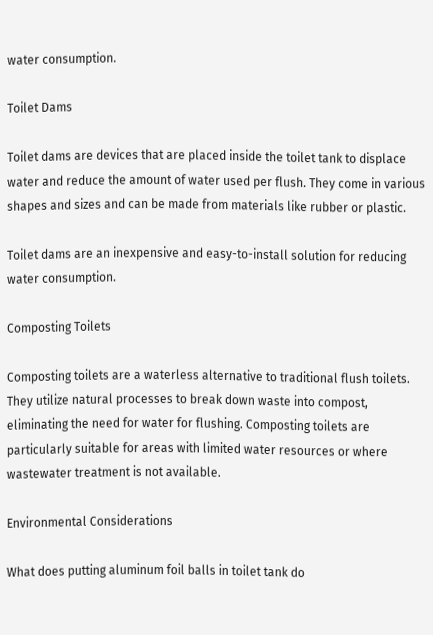water consumption.

Toilet Dams

Toilet dams are devices that are placed inside the toilet tank to displace water and reduce the amount of water used per flush. They come in various shapes and sizes and can be made from materials like rubber or plastic.

Toilet dams are an inexpensive and easy-to-install solution for reducing water consumption.

Composting Toilets

Composting toilets are a waterless alternative to traditional flush toilets. They utilize natural processes to break down waste into compost, eliminating the need for water for flushing. Composting toilets are particularly suitable for areas with limited water resources or where wastewater treatment is not available.

Environmental Considerations

What does putting aluminum foil balls in toilet tank do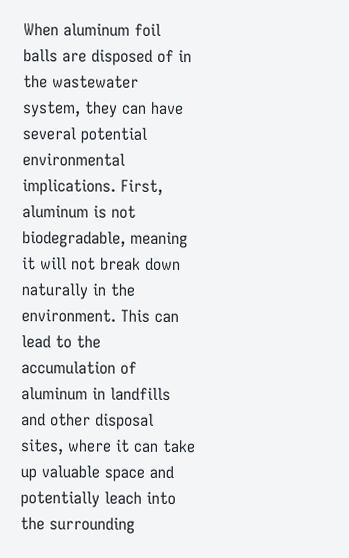When aluminum foil balls are disposed of in the wastewater system, they can have several potential environmental implications. First, aluminum is not biodegradable, meaning it will not break down naturally in the environment. This can lead to the accumulation of aluminum in landfills and other disposal sites, where it can take up valuable space and potentially leach into the surrounding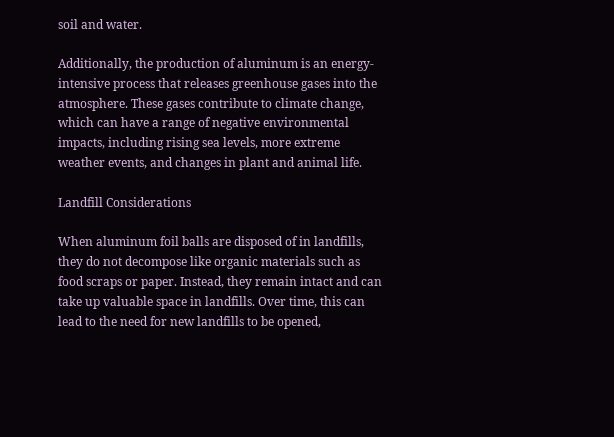soil and water.

Additionally, the production of aluminum is an energy-intensive process that releases greenhouse gases into the atmosphere. These gases contribute to climate change, which can have a range of negative environmental impacts, including rising sea levels, more extreme weather events, and changes in plant and animal life.

Landfill Considerations

When aluminum foil balls are disposed of in landfills, they do not decompose like organic materials such as food scraps or paper. Instead, they remain intact and can take up valuable space in landfills. Over time, this can lead to the need for new landfills to be opened,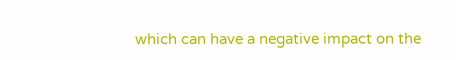which can have a negative impact on the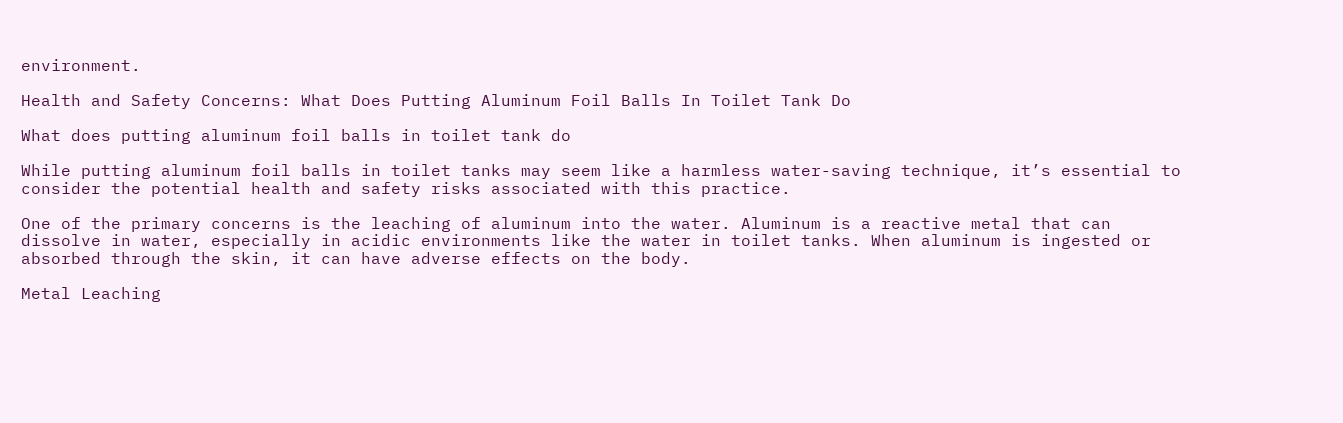environment.

Health and Safety Concerns: What Does Putting Aluminum Foil Balls In Toilet Tank Do

What does putting aluminum foil balls in toilet tank do

While putting aluminum foil balls in toilet tanks may seem like a harmless water-saving technique, it’s essential to consider the potential health and safety risks associated with this practice.

One of the primary concerns is the leaching of aluminum into the water. Aluminum is a reactive metal that can dissolve in water, especially in acidic environments like the water in toilet tanks. When aluminum is ingested or absorbed through the skin, it can have adverse effects on the body.

Metal Leaching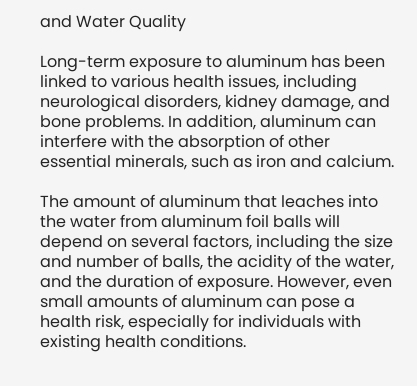and Water Quality

Long-term exposure to aluminum has been linked to various health issues, including neurological disorders, kidney damage, and bone problems. In addition, aluminum can interfere with the absorption of other essential minerals, such as iron and calcium.

The amount of aluminum that leaches into the water from aluminum foil balls will depend on several factors, including the size and number of balls, the acidity of the water, and the duration of exposure. However, even small amounts of aluminum can pose a health risk, especially for individuals with existing health conditions.